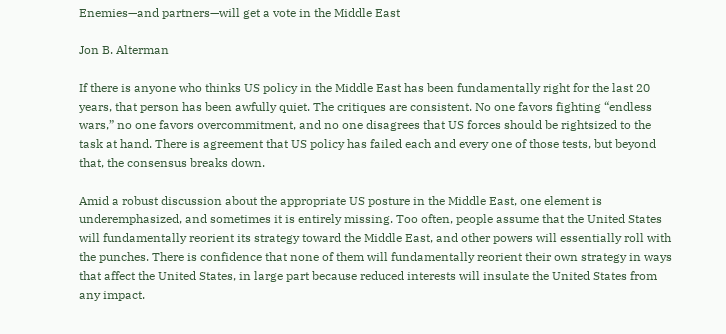Enemies—and partners—will get a vote in the Middle East

Jon B. Alterman

If there is anyone who thinks US policy in the Middle East has been fundamentally right for the last 20 years, that person has been awfully quiet. The critiques are consistent. No one favors fighting “endless wars,” no one favors overcommitment, and no one disagrees that US forces should be rightsized to the task at hand. There is agreement that US policy has failed each and every one of those tests, but beyond that, the consensus breaks down.

Amid a robust discussion about the appropriate US posture in the Middle East, one element is underemphasized, and sometimes it is entirely missing. Too often, people assume that the United States will fundamentally reorient its strategy toward the Middle East, and other powers will essentially roll with the punches. There is confidence that none of them will fundamentally reorient their own strategy in ways that affect the United States, in large part because reduced interests will insulate the United States from any impact.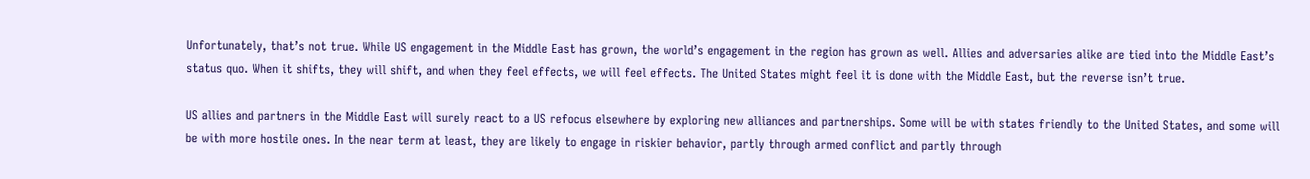Unfortunately, that’s not true. While US engagement in the Middle East has grown, the world’s engagement in the region has grown as well. Allies and adversaries alike are tied into the Middle East’s status quo. When it shifts, they will shift, and when they feel effects, we will feel effects. The United States might feel it is done with the Middle East, but the reverse isn’t true.

US allies and partners in the Middle East will surely react to a US refocus elsewhere by exploring new alliances and partnerships. Some will be with states friendly to the United States, and some will be with more hostile ones. In the near term at least, they are likely to engage in riskier behavior, partly through armed conflict and partly through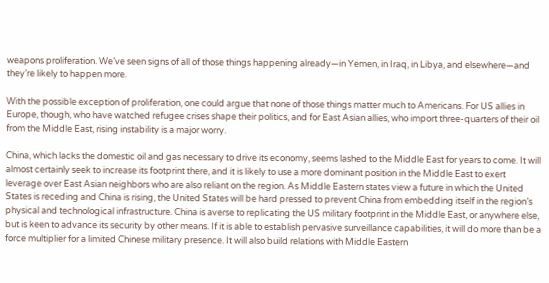weapons proliferation. We’ve seen signs of all of those things happening already—in Yemen, in Iraq, in Libya, and elsewhere—and they’re likely to happen more.

With the possible exception of proliferation, one could argue that none of those things matter much to Americans. For US allies in Europe, though, who have watched refugee crises shape their politics, and for East Asian allies, who import three-quarters of their oil from the Middle East, rising instability is a major worry.

China, which lacks the domestic oil and gas necessary to drive its economy, seems lashed to the Middle East for years to come. It will almost certainly seek to increase its footprint there, and it is likely to use a more dominant position in the Middle East to exert leverage over East Asian neighbors who are also reliant on the region. As Middle Eastern states view a future in which the United States is receding and China is rising, the United States will be hard pressed to prevent China from embedding itself in the region’s physical and technological infrastructure. China is averse to replicating the US military footprint in the Middle East, or anywhere else, but is keen to advance its security by other means. If it is able to establish pervasive surveillance capabilities, it will do more than be a force multiplier for a limited Chinese military presence. It will also build relations with Middle Eastern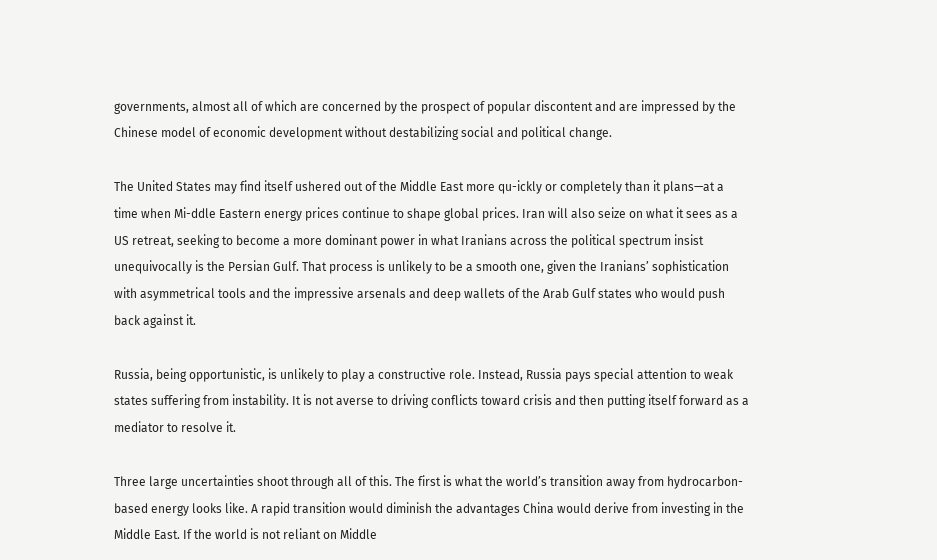governments, almost all of which are concerned by the prospect of popular discontent and are impressed by the Chinese model of economic development without destabilizing social and political change.

The United States may find itself ushered out of the Middle East more qu-ickly or completely than it plans—at a time when Mi-ddle Eastern energy prices continue to shape global prices. Iran will also seize on what it sees as a US retreat, seeking to become a more dominant power in what Iranians across the political spectrum insist unequivocally is the Persian Gulf. That process is unlikely to be a smooth one, given the Iranians’ sophistication with asymmetrical tools and the impressive arsenals and deep wallets of the Arab Gulf states who would push back against it.

Russia, being opportunistic, is unlikely to play a constructive role. Instead, Russia pays special attention to weak states suffering from instability. It is not averse to driving conflicts toward crisis and then putting itself forward as a mediator to resolve it.

Three large uncertainties shoot through all of this. The first is what the world’s transition away from hydrocarbon-based energy looks like. A rapid transition would diminish the advantages China would derive from investing in the Middle East. If the world is not reliant on Middle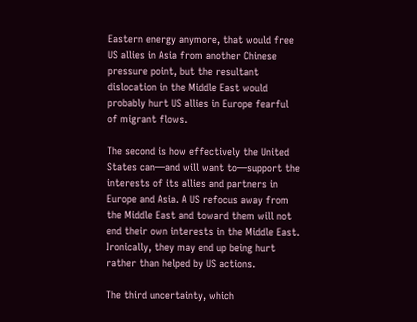Eastern energy anymore, that would free US allies in Asia from another Chinese pressure point, but the resultant dislocation in the Middle East would probably hurt US allies in Europe fearful of migrant flows.

The second is how effectively the United States can—and will want to—support the interests of its allies and partners in Europe and Asia. A US refocus away from the Middle East and toward them will not end their own interests in the Middle East. Ironically, they may end up being hurt rather than helped by US actions.

The third uncertainty, which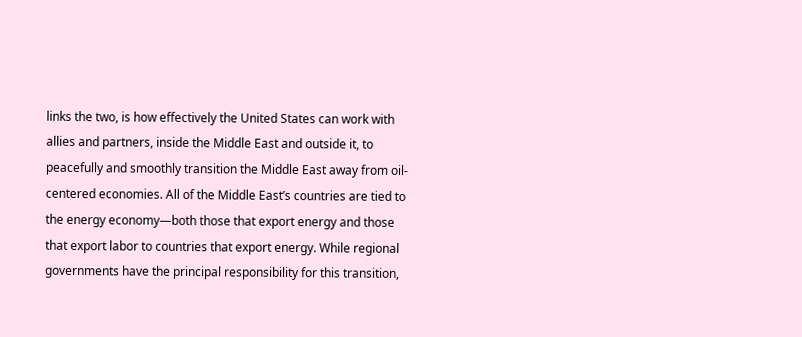links the two, is how effectively the United States can work with allies and partners, inside the Middle East and outside it, to peacefully and smoothly transition the Middle East away from oil-centered economies. All of the Middle East’s countries are tied to the energy economy—both those that export energy and those that export labor to countries that export energy. While regional governments have the principal responsibility for this transition,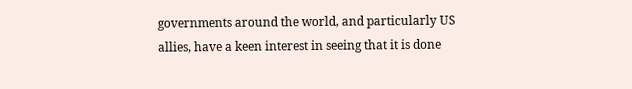governments around the world, and particularly US allies, have a keen interest in seeing that it is done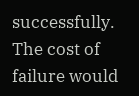successfully. The cost of failure would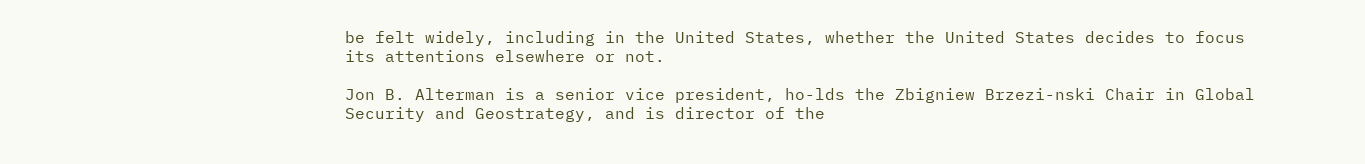be felt widely, including in the United States, whether the United States decides to focus its attentions elsewhere or not.

Jon B. Alterman is a senior vice president, ho-lds the Zbigniew Brzezi-nski Chair in Global Security and Geostrategy, and is director of the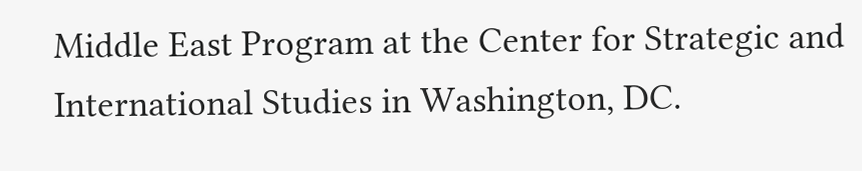Middle East Program at the Center for Strategic and International Studies in Washington, DC.